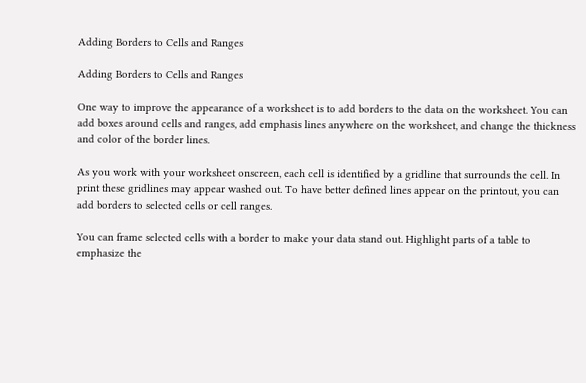Adding Borders to Cells and Ranges

Adding Borders to Cells and Ranges

One way to improve the appearance of a worksheet is to add borders to the data on the worksheet. You can add boxes around cells and ranges, add emphasis lines anywhere on the worksheet, and change the thickness and color of the border lines.

As you work with your worksheet onscreen, each cell is identified by a gridline that surrounds the cell. In print these gridlines may appear washed out. To have better defined lines appear on the printout, you can add borders to selected cells or cell ranges.

You can frame selected cells with a border to make your data stand out. Highlight parts of a table to emphasize the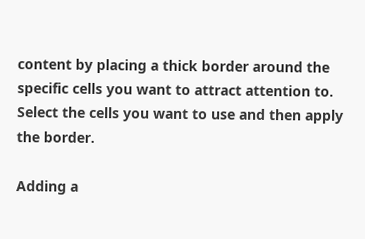content by placing a thick border around the specific cells you want to attract attention to. Select the cells you want to use and then apply the border.

Adding a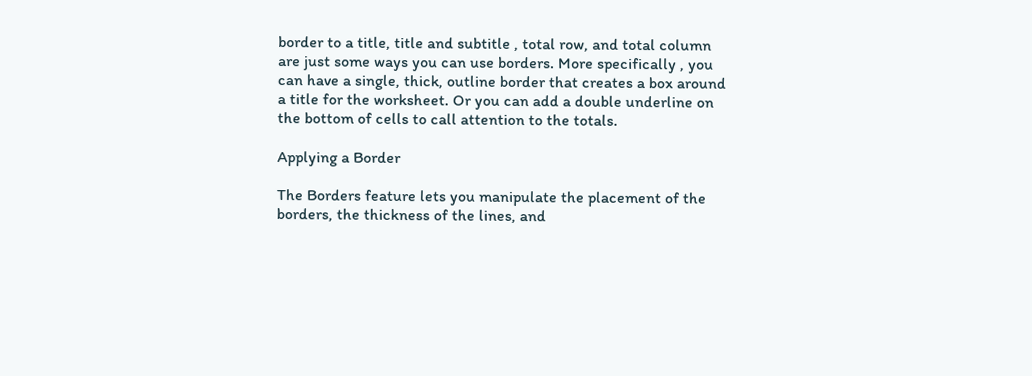border to a title, title and subtitle , total row, and total column are just some ways you can use borders. More specifically , you can have a single, thick, outline border that creates a box around a title for the worksheet. Or you can add a double underline on the bottom of cells to call attention to the totals.

Applying a Border

The Borders feature lets you manipulate the placement of the borders, the thickness of the lines, and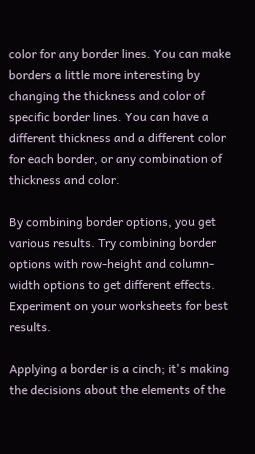color for any border lines. You can make borders a little more interesting by changing the thickness and color of specific border lines. You can have a different thickness and a different color for each border, or any combination of thickness and color.

By combining border options, you get various results. Try combining border options with row-height and column-width options to get different effects. Experiment on your worksheets for best results.

Applying a border is a cinch; it's making the decisions about the elements of the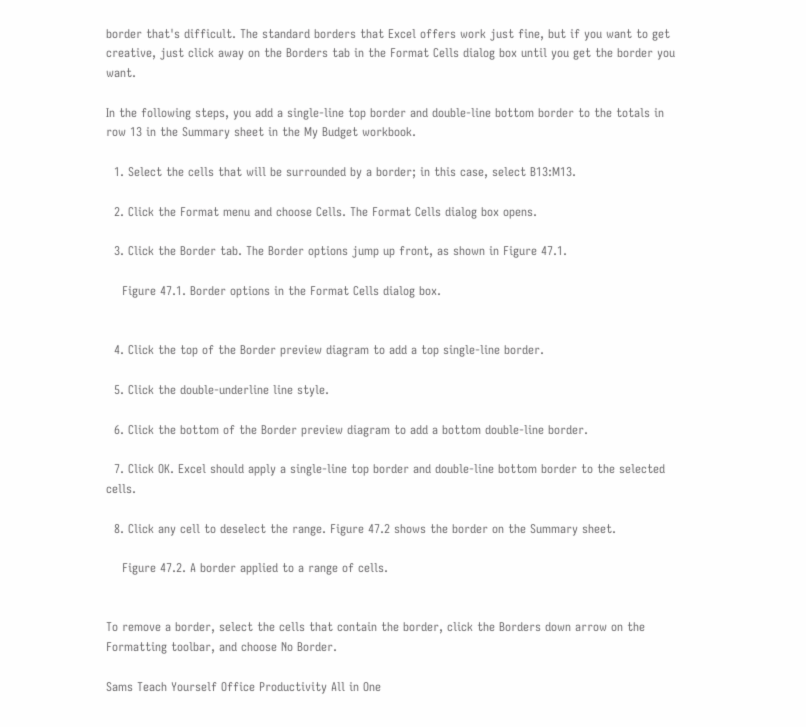border that's difficult. The standard borders that Excel offers work just fine, but if you want to get creative, just click away on the Borders tab in the Format Cells dialog box until you get the border you want.

In the following steps, you add a single-line top border and double-line bottom border to the totals in row 13 in the Summary sheet in the My Budget workbook.

  1. Select the cells that will be surrounded by a border; in this case, select B13:M13.

  2. Click the Format menu and choose Cells. The Format Cells dialog box opens.

  3. Click the Border tab. The Border options jump up front, as shown in Figure 47.1.

    Figure 47.1. Border options in the Format Cells dialog box.


  4. Click the top of the Border preview diagram to add a top single-line border.

  5. Click the double-underline line style.

  6. Click the bottom of the Border preview diagram to add a bottom double-line border.

  7. Click OK. Excel should apply a single-line top border and double-line bottom border to the selected cells.

  8. Click any cell to deselect the range. Figure 47.2 shows the border on the Summary sheet.

    Figure 47.2. A border applied to a range of cells.


To remove a border, select the cells that contain the border, click the Borders down arrow on the Formatting toolbar, and choose No Border.

Sams Teach Yourself Office Productivity All in One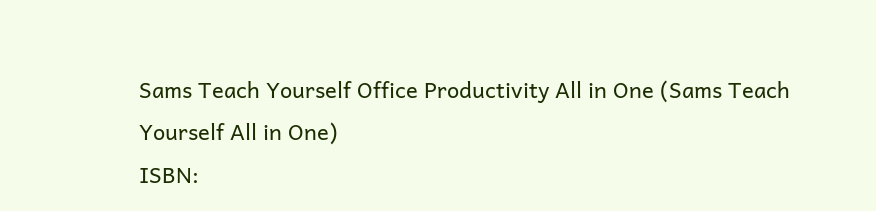Sams Teach Yourself Office Productivity All in One (Sams Teach Yourself All in One)
ISBN: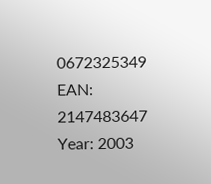0672325349
EAN: 2147483647
Year: 2003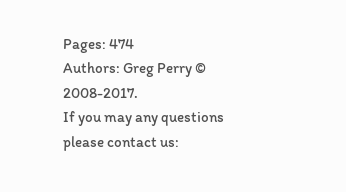Pages: 474
Authors: Greg Perry © 2008-2017.
If you may any questions please contact us: